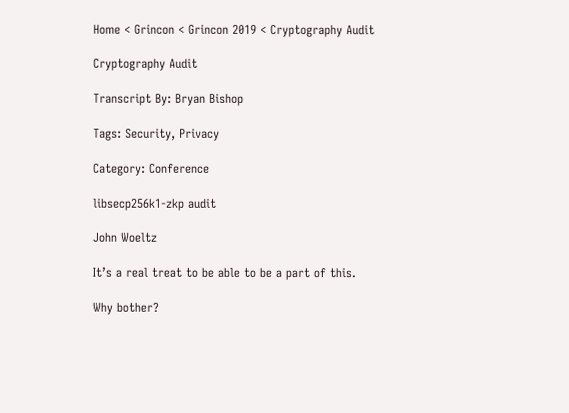Home < Grincon < Grincon 2019 < Cryptography Audit

Cryptography Audit

Transcript By: Bryan Bishop

Tags: Security, Privacy

Category: Conference

libsecp256k1-zkp audit

John Woeltz

It’s a real treat to be able to be a part of this.

Why bother?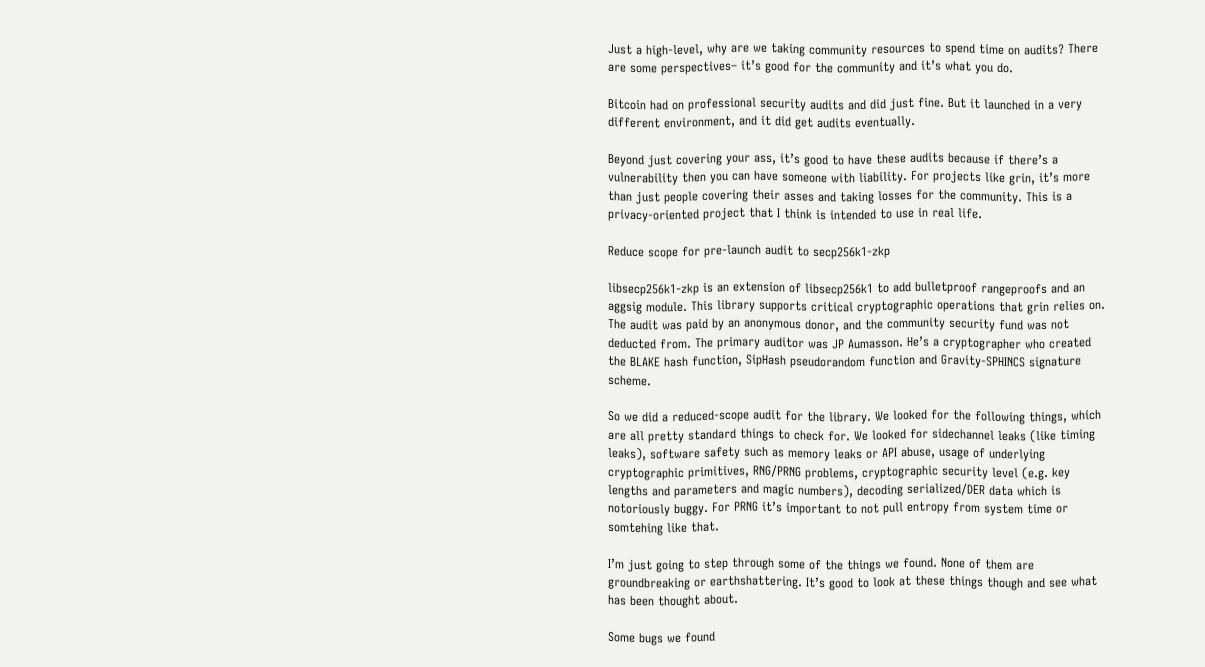Just a high-level, why are we taking community resources to spend time on audits? There are some perspectives– it’s good for the community and it’s what you do.

Bitcoin had on professional security audits and did just fine. But it launched in a very different environment, and it did get audits eventually.

Beyond just covering your ass, it’s good to have these audits because if there’s a vulnerability then you can have someone with liability. For projects like grin, it’s more than just people covering their asses and taking losses for the community. This is a privacy-oriented project that I think is intended to use in real life.

Reduce scope for pre-launch audit to secp256k1-zkp

libsecp256k1-zkp is an extension of libsecp256k1 to add bulletproof rangeproofs and an aggsig module. This library supports critical cryptographic operations that grin relies on. The audit was paid by an anonymous donor, and the community security fund was not deducted from. The primary auditor was JP Aumasson. He’s a cryptographer who created the BLAKE hash function, SipHash pseudorandom function and Gravity-SPHINCS signature scheme.

So we did a reduced-scope audit for the library. We looked for the following things, which are all pretty standard things to check for. We looked for sidechannel leaks (like timing leaks), software safety such as memory leaks or API abuse, usage of underlying cryptographic primitives, RNG/PRNG problems, cryptographic security level (e.g. key lengths and parameters and magic numbers), decoding serialized/DER data which is notoriously buggy. For PRNG it’s important to not pull entropy from system time or somtehing like that.

I’m just going to step through some of the things we found. None of them are groundbreaking or earthshattering. It’s good to look at these things though and see what has been thought about.

Some bugs we found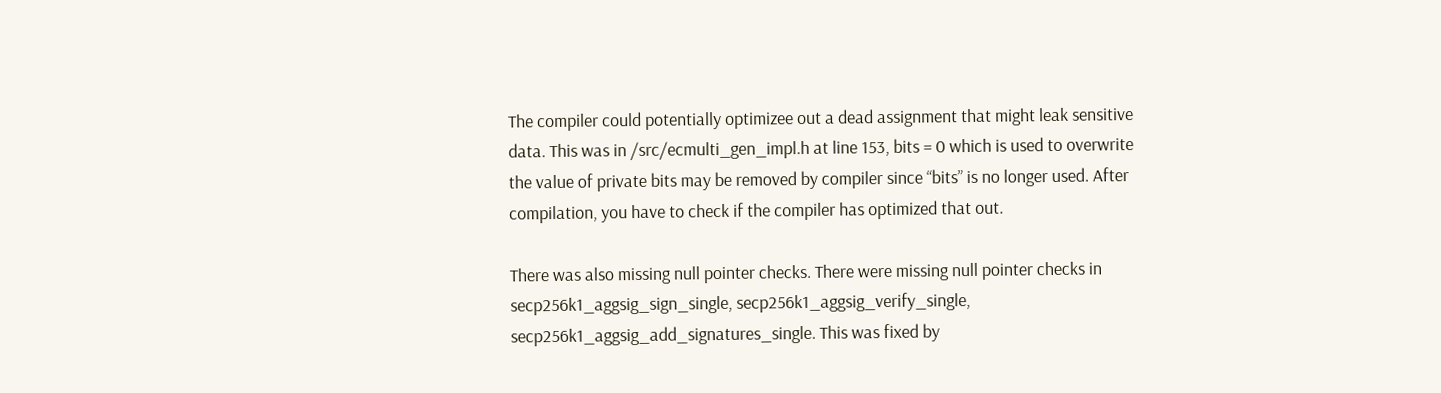The compiler could potentially optimizee out a dead assignment that might leak sensitive data. This was in /src/ecmulti_gen_impl.h at line 153, bits = 0 which is used to overwrite the value of private bits may be removed by compiler since “bits” is no longer used. After compilation, you have to check if the compiler has optimized that out.

There was also missing null pointer checks. There were missing null pointer checks in secp256k1_aggsig_sign_single, secp256k1_aggsig_verify_single, secp256k1_aggsig_add_signatures_single. This was fixed by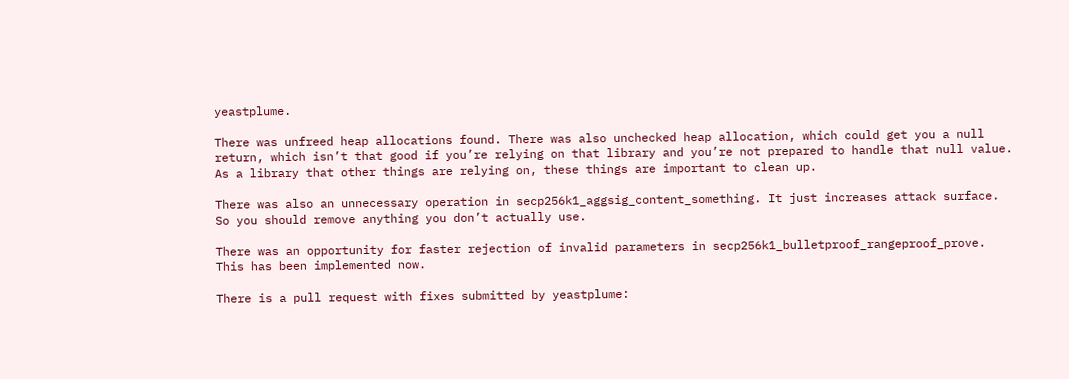yeastplume.

There was unfreed heap allocations found. There was also unchecked heap allocation, which could get you a null return, which isn’t that good if you’re relying on that library and you’re not prepared to handle that null value. As a library that other things are relying on, these things are important to clean up.

There was also an unnecessary operation in secp256k1_aggsig_content_something. It just increases attack surface. So you should remove anything you don’t actually use.

There was an opportunity for faster rejection of invalid parameters in secp256k1_bulletproof_rangeproof_prove. This has been implemented now.

There is a pull request with fixes submitted by yeastplume: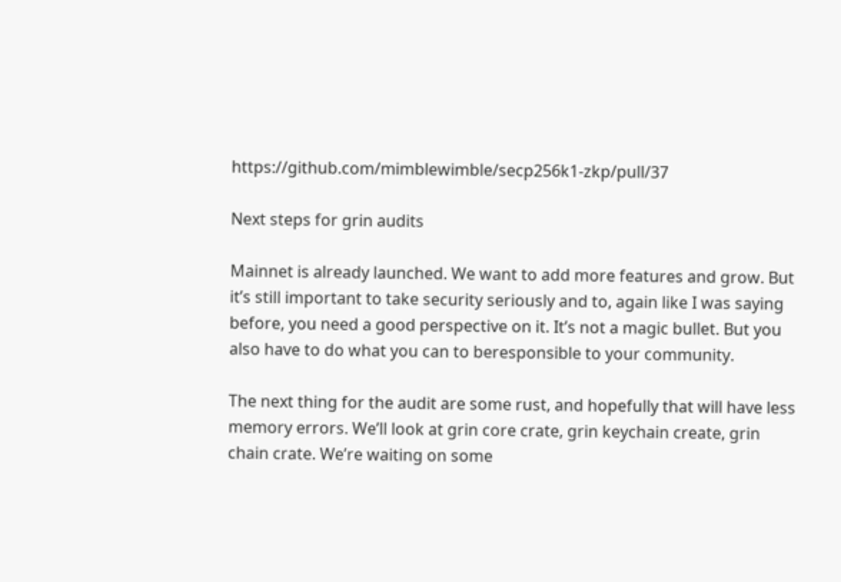https://github.com/mimblewimble/secp256k1-zkp/pull/37

Next steps for grin audits

Mainnet is already launched. We want to add more features and grow. But it’s still important to take security seriously and to, again like I was saying before, you need a good perspective on it. It’s not a magic bullet. But you also have to do what you can to beresponsible to your community.

The next thing for the audit are some rust, and hopefully that will have less memory errors. We’ll look at grin core crate, grin keychain create, grin chain crate. We’re waiting on some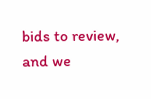bids to review, and we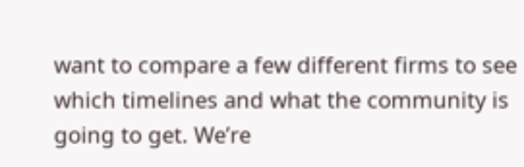want to compare a few different firms to see which timelines and what the community is going to get. We’re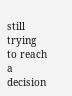still trying to reach a decision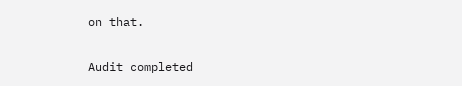on that.

Audit completed